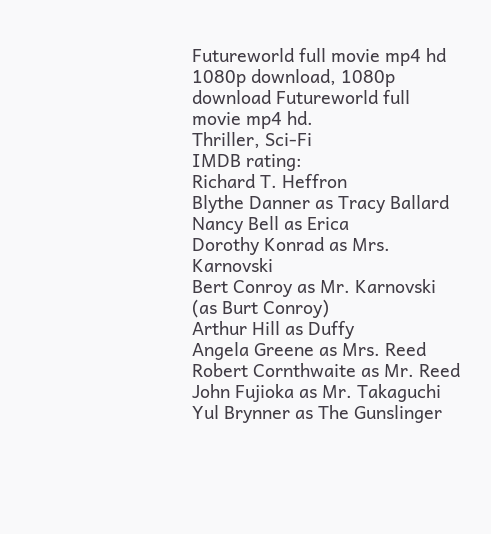Futureworld full movie mp4 hd 1080p download, 1080p download Futureworld full movie mp4 hd.
Thriller, Sci-Fi
IMDB rating:
Richard T. Heffron
Blythe Danner as Tracy Ballard
Nancy Bell as Erica
Dorothy Konrad as Mrs. Karnovski
Bert Conroy as Mr. Karnovski (as Burt Conroy)
Arthur Hill as Duffy
Angela Greene as Mrs. Reed
Robert Cornthwaite as Mr. Reed
John Fujioka as Mr. Takaguchi
Yul Brynner as The Gunslinger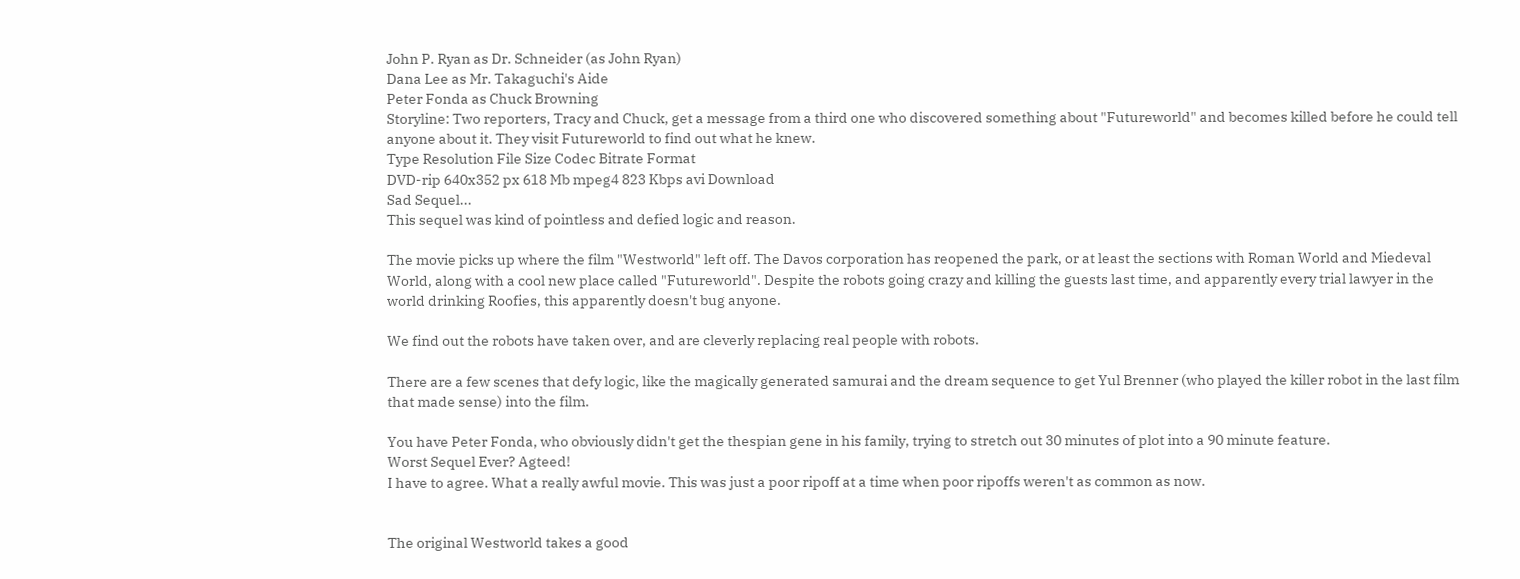John P. Ryan as Dr. Schneider (as John Ryan)
Dana Lee as Mr. Takaguchi's Aide
Peter Fonda as Chuck Browning
Storyline: Two reporters, Tracy and Chuck, get a message from a third one who discovered something about "Futureworld" and becomes killed before he could tell anyone about it. They visit Futureworld to find out what he knew.
Type Resolution File Size Codec Bitrate Format
DVD-rip 640x352 px 618 Mb mpeg4 823 Kbps avi Download
Sad Sequel...
This sequel was kind of pointless and defied logic and reason.

The movie picks up where the film "Westworld" left off. The Davos corporation has reopened the park, or at least the sections with Roman World and Miedeval World, along with a cool new place called "Futureworld". Despite the robots going crazy and killing the guests last time, and apparently every trial lawyer in the world drinking Roofies, this apparently doesn't bug anyone.

We find out the robots have taken over, and are cleverly replacing real people with robots.

There are a few scenes that defy logic, like the magically generated samurai and the dream sequence to get Yul Brenner (who played the killer robot in the last film that made sense) into the film.

You have Peter Fonda, who obviously didn't get the thespian gene in his family, trying to stretch out 30 minutes of plot into a 90 minute feature.
Worst Sequel Ever? Agteed!
I have to agree. What a really awful movie. This was just a poor ripoff at a time when poor ripoffs weren't as common as now.


The original Westworld takes a good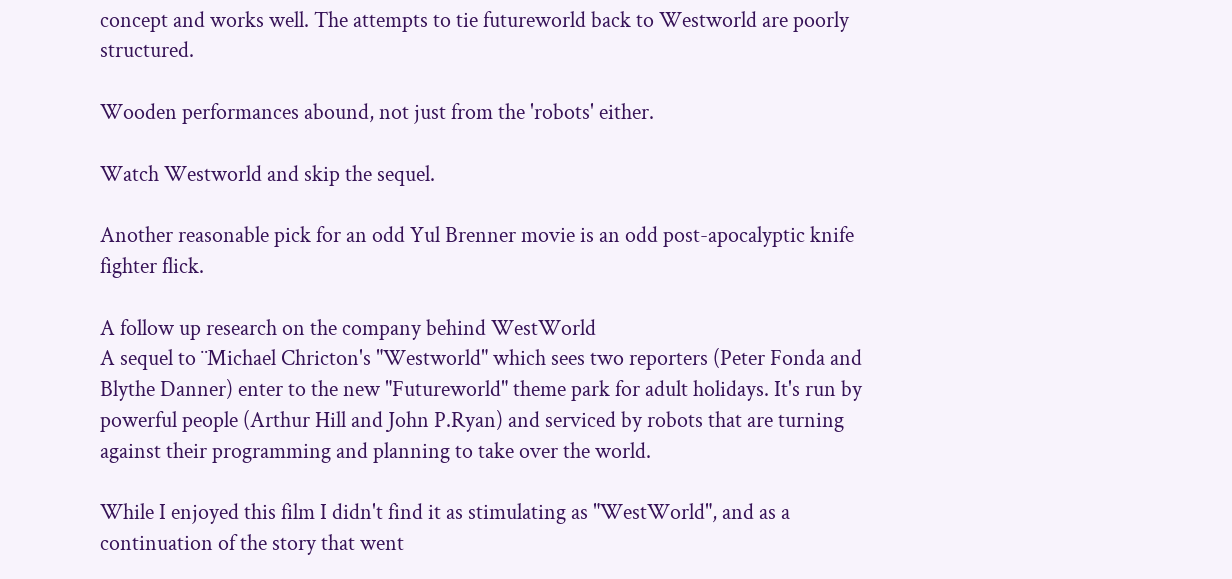concept and works well. The attempts to tie futureworld back to Westworld are poorly structured.

Wooden performances abound, not just from the 'robots' either.

Watch Westworld and skip the sequel.

Another reasonable pick for an odd Yul Brenner movie is an odd post-apocalyptic knife fighter flick.

A follow up research on the company behind WestWorld
A sequel to ¨Michael Chricton's "Westworld" which sees two reporters (Peter Fonda and Blythe Danner) enter to the new "Futureworld" theme park for adult holidays. It's run by powerful people (Arthur Hill and John P.Ryan) and serviced by robots that are turning against their programming and planning to take over the world.

While I enjoyed this film I didn't find it as stimulating as "WestWorld", and as a continuation of the story that went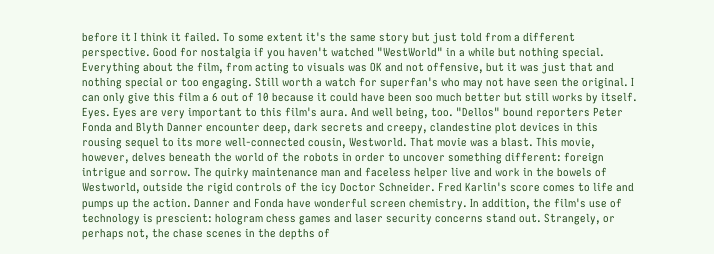before it I think it failed. To some extent it's the same story but just told from a different perspective. Good for nostalgia if you haven't watched "WestWorld" in a while but nothing special. Everything about the film, from acting to visuals was OK and not offensive, but it was just that and nothing special or too engaging. Still worth a watch for superfan's who may not have seen the original. I can only give this film a 6 out of 10 because it could have been soo much better but still works by itself.
Eyes. Eyes are very important to this film's aura. And well being, too. "Dellos" bound reporters Peter Fonda and Blyth Danner encounter deep, dark secrets and creepy, clandestine plot devices in this rousing sequel to its more well-connected cousin, Westworld. That movie was a blast. This movie, however, delves beneath the world of the robots in order to uncover something different: foreign intrigue and sorrow. The quirky maintenance man and faceless helper live and work in the bowels of Westworld, outside the rigid controls of the icy Doctor Schneider. Fred Karlin's score comes to life and pumps up the action. Danner and Fonda have wonderful screen chemistry. In addition, the film's use of technology is prescient: hologram chess games and laser security concerns stand out. Strangely, or perhaps not, the chase scenes in the depths of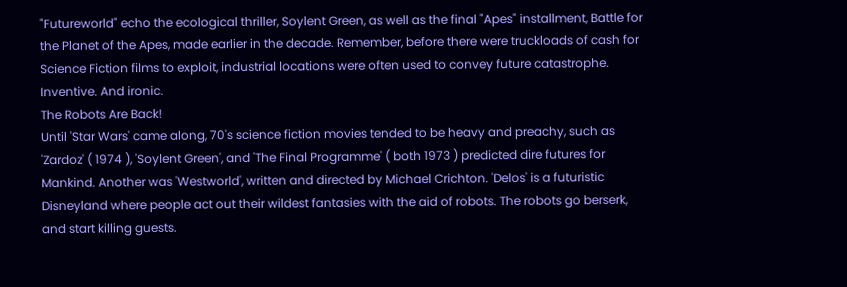"Futureworld" echo the ecological thriller, Soylent Green, as well as the final "Apes" installment, Battle for the Planet of the Apes, made earlier in the decade. Remember, before there were truckloads of cash for Science Fiction films to exploit, industrial locations were often used to convey future catastrophe. Inventive. And ironic.
The Robots Are Back!
Until 'Star Wars' came along, 70's science fiction movies tended to be heavy and preachy, such as 'Zardoz' ( 1974 ), 'Soylent Green', and 'The Final Programme' ( both 1973 ) predicted dire futures for Mankind. Another was 'Westworld', written and directed by Michael Crichton. 'Delos' is a futuristic Disneyland where people act out their wildest fantasies with the aid of robots. The robots go berserk, and start killing guests.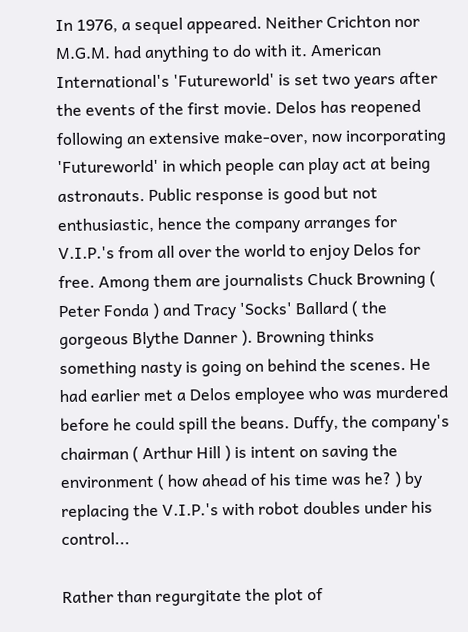In 1976, a sequel appeared. Neither Crichton nor M.G.M. had anything to do with it. American International's 'Futureworld' is set two years after the events of the first movie. Delos has reopened following an extensive make-over, now incorporating 'Futureworld' in which people can play act at being astronauts. Public response is good but not enthusiastic, hence the company arranges for V.I.P.'s from all over the world to enjoy Delos for free. Among them are journalists Chuck Browning ( Peter Fonda ) and Tracy 'Socks' Ballard ( the gorgeous Blythe Danner ). Browning thinks something nasty is going on behind the scenes. He had earlier met a Delos employee who was murdered before he could spill the beans. Duffy, the company's chairman ( Arthur Hill ) is intent on saving the environment ( how ahead of his time was he? ) by replacing the V.I.P.'s with robot doubles under his control...

Rather than regurgitate the plot of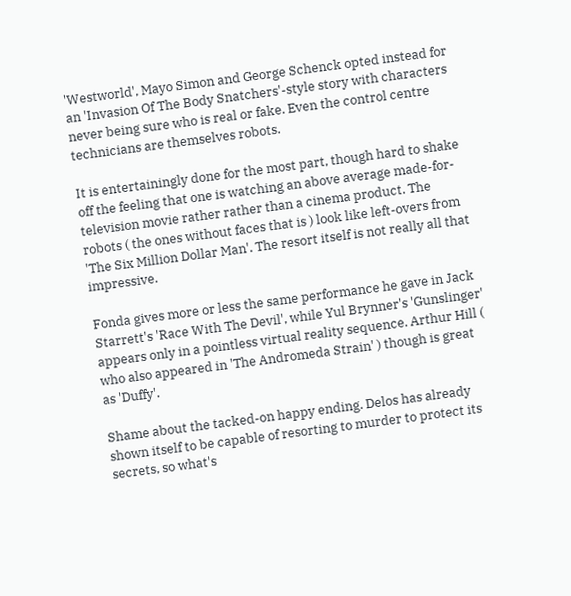'Westworld', Mayo Simon and George Schenck opted instead for an 'Invasion Of The Body Snatchers'-style story with characters never being sure who is real or fake. Even the control centre technicians are themselves robots.

It is entertainingly done for the most part, though hard to shake off the feeling that one is watching an above average made-for-television movie rather rather than a cinema product. The robots ( the ones without faces that is ) look like left-overs from 'The Six Million Dollar Man'. The resort itself is not really all that impressive.

Fonda gives more or less the same performance he gave in Jack Starrett's 'Race With The Devil', while Yul Brynner's 'Gunslinger' appears only in a pointless virtual reality sequence. Arthur Hill ( who also appeared in 'The Andromeda Strain' ) though is great as 'Duffy'.

Shame about the tacked-on happy ending. Delos has already shown itself to be capable of resorting to murder to protect its secrets, so what's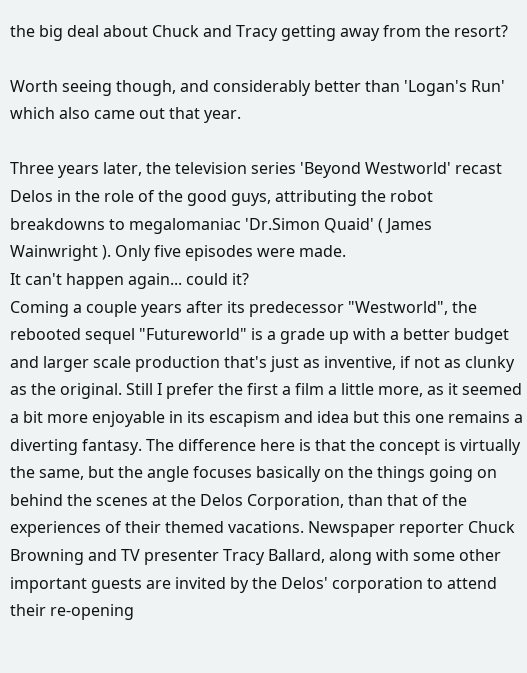the big deal about Chuck and Tracy getting away from the resort?

Worth seeing though, and considerably better than 'Logan's Run' which also came out that year.

Three years later, the television series 'Beyond Westworld' recast Delos in the role of the good guys, attributing the robot breakdowns to megalomaniac 'Dr.Simon Quaid' ( James Wainwright ). Only five episodes were made.
It can't happen again... could it?
Coming a couple years after its predecessor "Westworld", the rebooted sequel "Futureworld" is a grade up with a better budget and larger scale production that's just as inventive, if not as clunky as the original. Still I prefer the first a film a little more, as it seemed a bit more enjoyable in its escapism and idea but this one remains a diverting fantasy. The difference here is that the concept is virtually the same, but the angle focuses basically on the things going on behind the scenes at the Delos Corporation, than that of the experiences of their themed vacations. Newspaper reporter Chuck Browning and TV presenter Tracy Ballard, along with some other important guests are invited by the Delos' corporation to attend their re-opening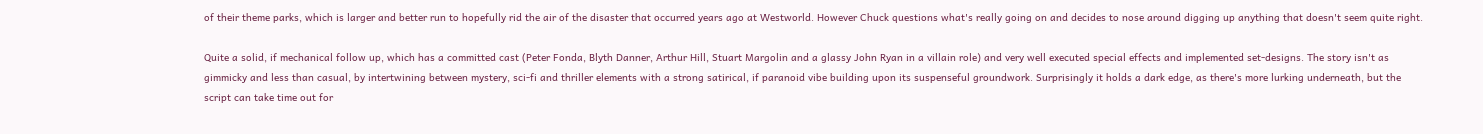of their theme parks, which is larger and better run to hopefully rid the air of the disaster that occurred years ago at Westworld. However Chuck questions what's really going on and decides to nose around digging up anything that doesn't seem quite right.

Quite a solid, if mechanical follow up, which has a committed cast (Peter Fonda, Blyth Danner, Arthur Hill, Stuart Margolin and a glassy John Ryan in a villain role) and very well executed special effects and implemented set-designs. The story isn't as gimmicky and less than casual, by intertwining between mystery, sci-fi and thriller elements with a strong satirical, if paranoid vibe building upon its suspenseful groundwork. Surprisingly it holds a dark edge, as there's more lurking underneath, but the script can take time out for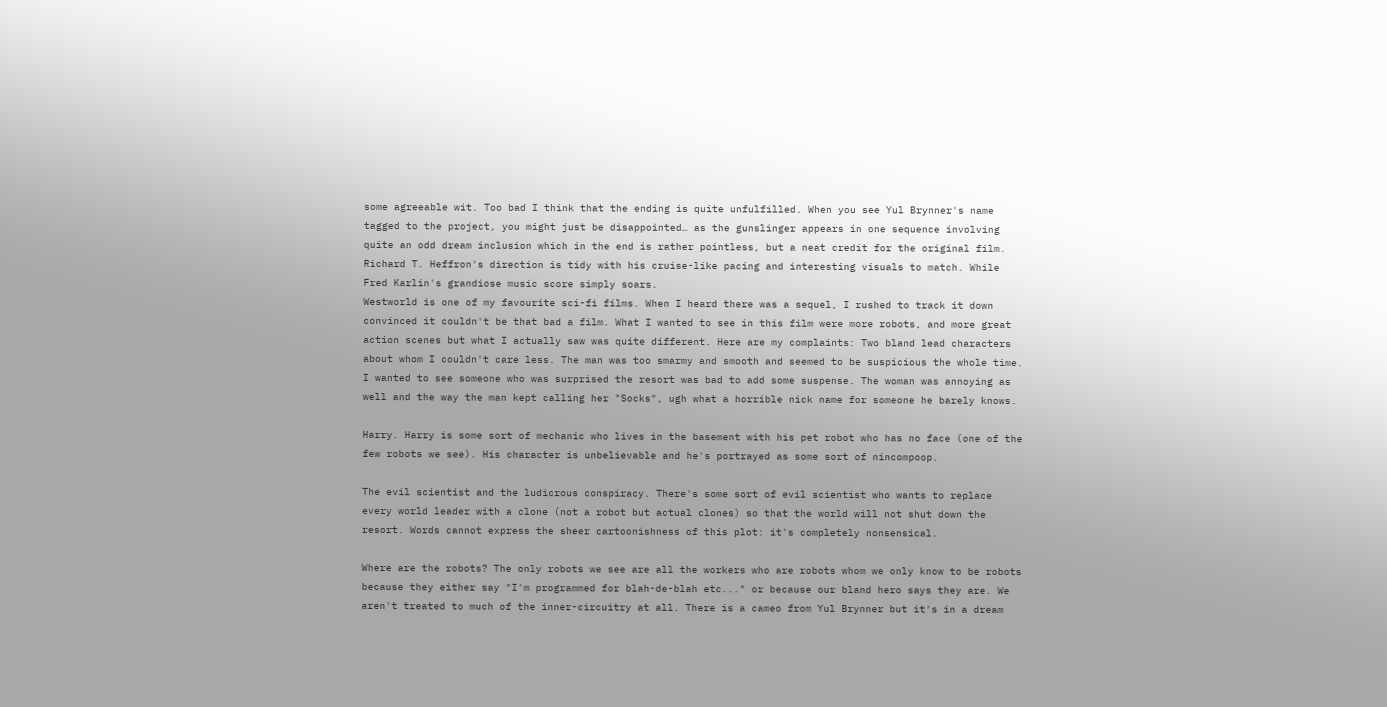some agreeable wit. Too bad I think that the ending is quite unfulfilled. When you see Yul Brynner's name tagged to the project, you might just be disappointed… as the gunslinger appears in one sequence involving quite an odd dream inclusion which in the end is rather pointless, but a neat credit for the original film. Richard T. Heffron's direction is tidy with his cruise-like pacing and interesting visuals to match. While Fred Karlin's grandiose music score simply soars.
Westworld is one of my favourite sci-fi films. When I heard there was a sequel, I rushed to track it down convinced it couldn't be that bad a film. What I wanted to see in this film were more robots, and more great action scenes but what I actually saw was quite different. Here are my complaints: Two bland lead characters about whom I couldn't care less. The man was too smarmy and smooth and seemed to be suspicious the whole time. I wanted to see someone who was surprised the resort was bad to add some suspense. The woman was annoying as well and the way the man kept calling her "Socks", ugh what a horrible nick name for someone he barely knows.

Harry. Harry is some sort of mechanic who lives in the basement with his pet robot who has no face (one of the few robots we see). His character is unbelievable and he's portrayed as some sort of nincompoop.

The evil scientist and the ludicrous conspiracy. There's some sort of evil scientist who wants to replace every world leader with a clone (not a robot but actual clones) so that the world will not shut down the resort. Words cannot express the sheer cartoonishness of this plot: it's completely nonsensical.

Where are the robots? The only robots we see are all the workers who are robots whom we only know to be robots because they either say "I'm programmed for blah-de-blah etc..." or because our bland hero says they are. We aren't treated to much of the inner-circuitry at all. There is a cameo from Yul Brynner but it's in a dream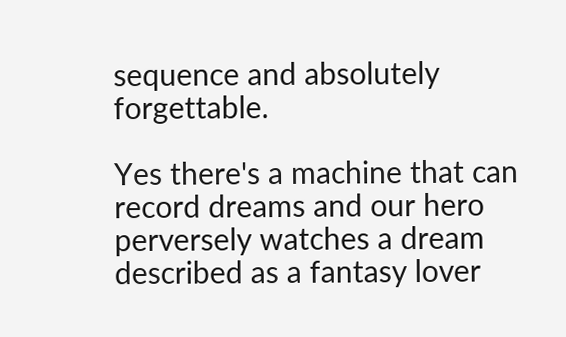sequence and absolutely forgettable.

Yes there's a machine that can record dreams and our hero perversely watches a dream described as a fantasy lover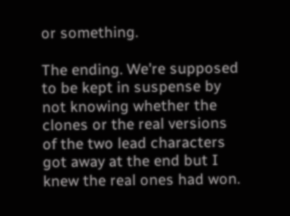or something.

The ending. We're supposed to be kept in suspense by not knowing whether the clones or the real versions of the two lead characters got away at the end but I knew the real ones had won.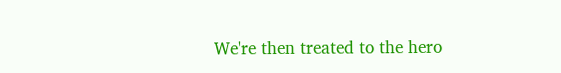We're then treated to the hero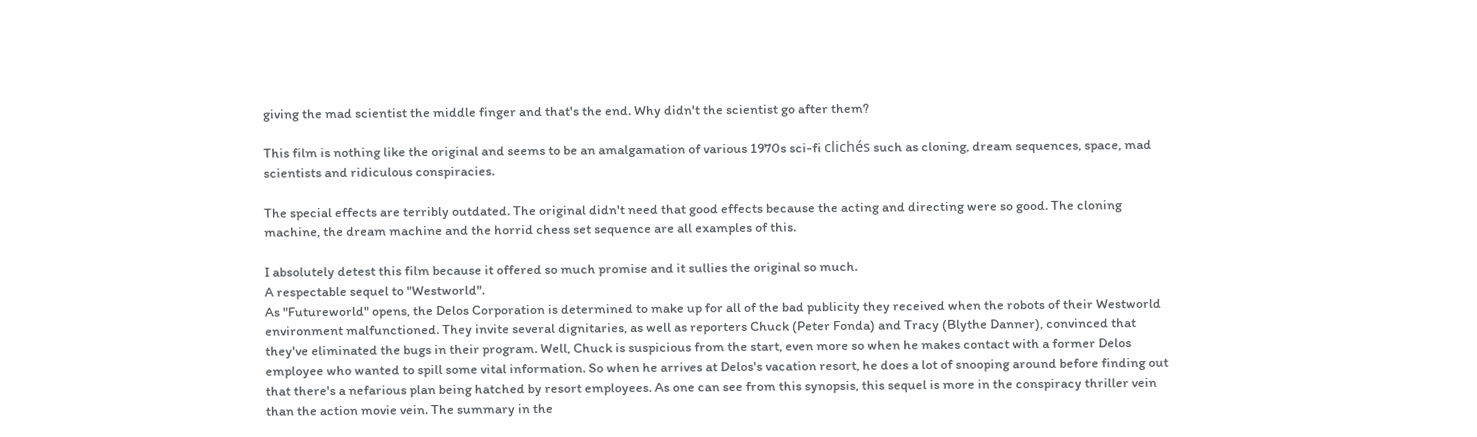giving the mad scientist the middle finger and that's the end. Why didn't the scientist go after them?

This film is nothing like the original and seems to be an amalgamation of various 1970s sci-fi clichés such as cloning, dream sequences, space, mad scientists and ridiculous conspiracies.

The special effects are terribly outdated. The original didn't need that good effects because the acting and directing were so good. The cloning machine, the dream machine and the horrid chess set sequence are all examples of this.

I absolutely detest this film because it offered so much promise and it sullies the original so much.
A respectable sequel to "Westworld".
As "Futureworld" opens, the Delos Corporation is determined to make up for all of the bad publicity they received when the robots of their Westworld environment malfunctioned. They invite several dignitaries, as well as reporters Chuck (Peter Fonda) and Tracy (Blythe Danner), convinced that they've eliminated the bugs in their program. Well, Chuck is suspicious from the start, even more so when he makes contact with a former Delos employee who wanted to spill some vital information. So when he arrives at Delos's vacation resort, he does a lot of snooping around before finding out that there's a nefarious plan being hatched by resort employees. As one can see from this synopsis, this sequel is more in the conspiracy thriller vein than the action movie vein. The summary in the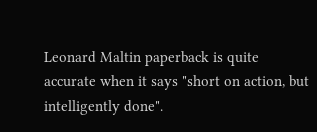Leonard Maltin paperback is quite accurate when it says "short on action, but intelligently done".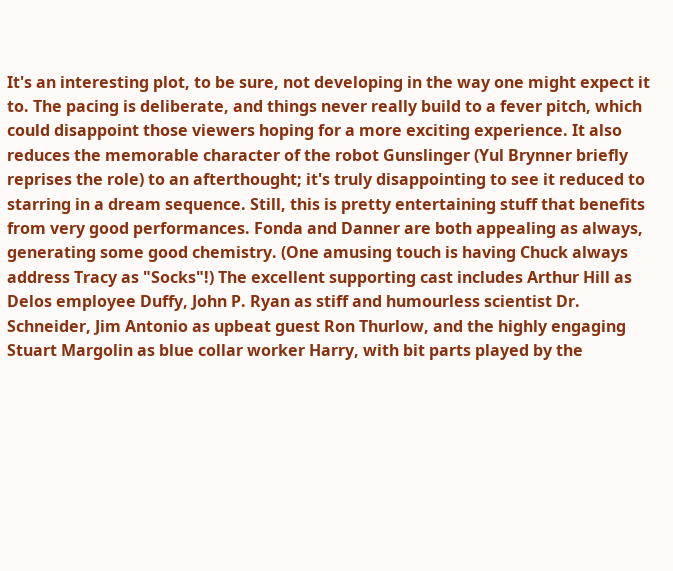It's an interesting plot, to be sure, not developing in the way one might expect it to. The pacing is deliberate, and things never really build to a fever pitch, which could disappoint those viewers hoping for a more exciting experience. It also reduces the memorable character of the robot Gunslinger (Yul Brynner briefly reprises the role) to an afterthought; it's truly disappointing to see it reduced to starring in a dream sequence. Still, this is pretty entertaining stuff that benefits from very good performances. Fonda and Danner are both appealing as always, generating some good chemistry. (One amusing touch is having Chuck always address Tracy as "Socks"!) The excellent supporting cast includes Arthur Hill as Delos employee Duffy, John P. Ryan as stiff and humourless scientist Dr. Schneider, Jim Antonio as upbeat guest Ron Thurlow, and the highly engaging Stuart Margolin as blue collar worker Harry, with bit parts played by the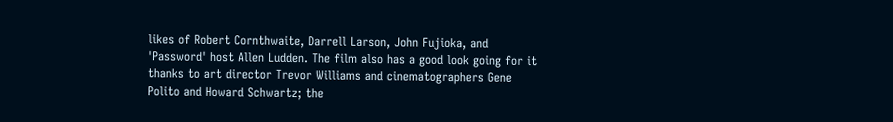likes of Robert Cornthwaite, Darrell Larson, John Fujioka, and 'Password' host Allen Ludden. The film also has a good look going for it thanks to art director Trevor Williams and cinematographers Gene Polito and Howard Schwartz; the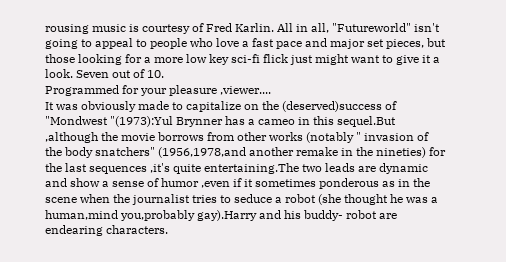rousing music is courtesy of Fred Karlin. All in all, "Futureworld" isn't going to appeal to people who love a fast pace and major set pieces, but those looking for a more low key sci-fi flick just might want to give it a look. Seven out of 10.
Programmed for your pleasure ,viewer....
It was obviously made to capitalize on the (deserved)success of "Mondwest "(1973):Yul Brynner has a cameo in this sequel.But ,although the movie borrows from other works (notably " invasion of the body snatchers" (1956,1978,and another remake in the nineties) for the last sequences ,it's quite entertaining.The two leads are dynamic and show a sense of humor ,even if it sometimes ponderous as in the scene when the journalist tries to seduce a robot (she thought he was a human,mind you,probably gay).Harry and his buddy- robot are endearing characters.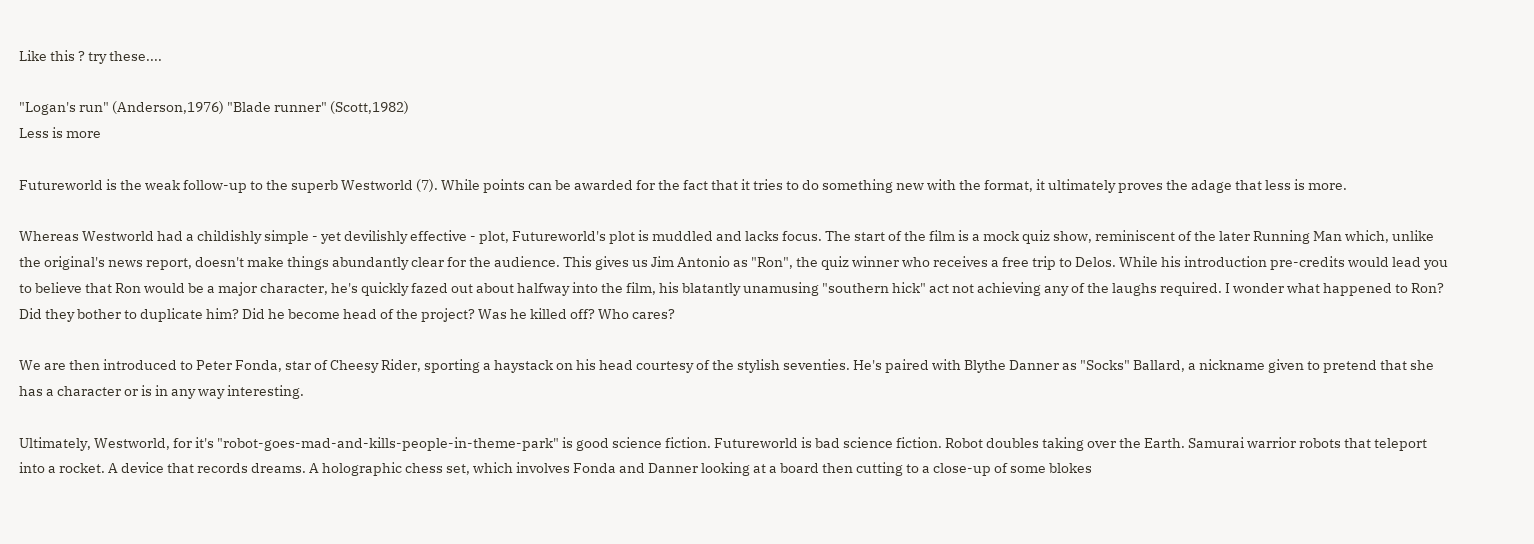Like this ? try these....

"Logan's run" (Anderson,1976) "Blade runner" (Scott,1982)
Less is more

Futureworld is the weak follow-up to the superb Westworld (7). While points can be awarded for the fact that it tries to do something new with the format, it ultimately proves the adage that less is more.

Whereas Westworld had a childishly simple - yet devilishly effective - plot, Futureworld's plot is muddled and lacks focus. The start of the film is a mock quiz show, reminiscent of the later Running Man which, unlike the original's news report, doesn't make things abundantly clear for the audience. This gives us Jim Antonio as "Ron", the quiz winner who receives a free trip to Delos. While his introduction pre-credits would lead you to believe that Ron would be a major character, he's quickly fazed out about halfway into the film, his blatantly unamusing "southern hick" act not achieving any of the laughs required. I wonder what happened to Ron? Did they bother to duplicate him? Did he become head of the project? Was he killed off? Who cares?

We are then introduced to Peter Fonda, star of Cheesy Rider, sporting a haystack on his head courtesy of the stylish seventies. He's paired with Blythe Danner as "Socks" Ballard, a nickname given to pretend that she has a character or is in any way interesting.

Ultimately, Westworld, for it's "robot-goes-mad-and-kills-people-in-theme-park" is good science fiction. Futureworld is bad science fiction. Robot doubles taking over the Earth. Samurai warrior robots that teleport into a rocket. A device that records dreams. A holographic chess set, which involves Fonda and Danner looking at a board then cutting to a close-up of some blokes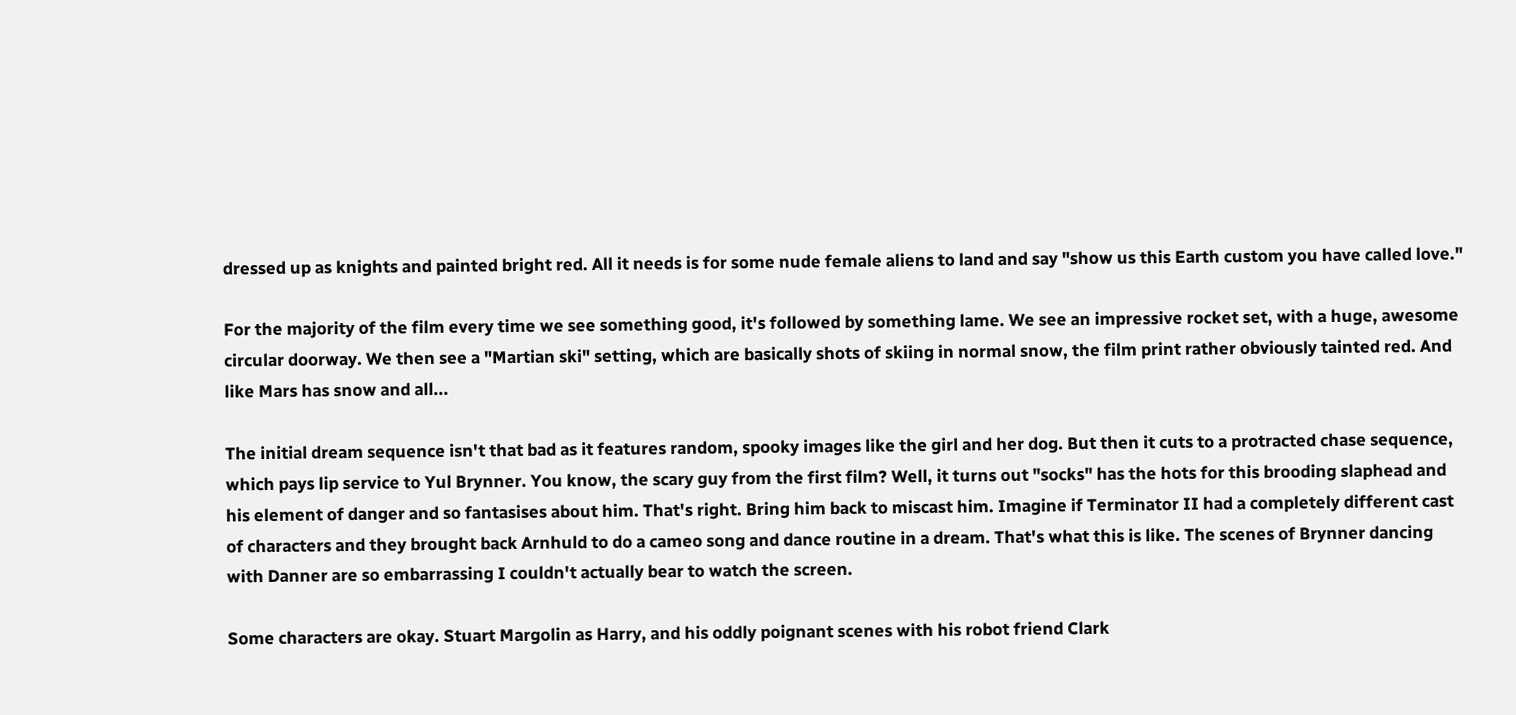dressed up as knights and painted bright red. All it needs is for some nude female aliens to land and say "show us this Earth custom you have called love."

For the majority of the film every time we see something good, it's followed by something lame. We see an impressive rocket set, with a huge, awesome circular doorway. We then see a "Martian ski" setting, which are basically shots of skiing in normal snow, the film print rather obviously tainted red. And like Mars has snow and all...

The initial dream sequence isn't that bad as it features random, spooky images like the girl and her dog. But then it cuts to a protracted chase sequence, which pays lip service to Yul Brynner. You know, the scary guy from the first film? Well, it turns out "socks" has the hots for this brooding slaphead and his element of danger and so fantasises about him. That's right. Bring him back to miscast him. Imagine if Terminator II had a completely different cast of characters and they brought back Arnhuld to do a cameo song and dance routine in a dream. That's what this is like. The scenes of Brynner dancing with Danner are so embarrassing I couldn't actually bear to watch the screen.

Some characters are okay. Stuart Margolin as Harry, and his oddly poignant scenes with his robot friend Clark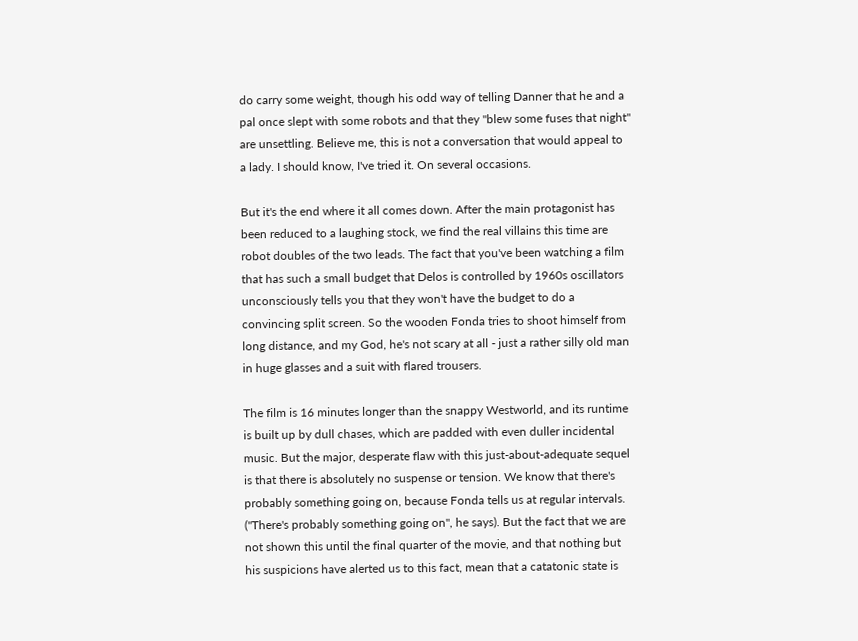do carry some weight, though his odd way of telling Danner that he and a pal once slept with some robots and that they "blew some fuses that night" are unsettling. Believe me, this is not a conversation that would appeal to a lady. I should know, I've tried it. On several occasions.

But it's the end where it all comes down. After the main protagonist has been reduced to a laughing stock, we find the real villains this time are robot doubles of the two leads. The fact that you've been watching a film that has such a small budget that Delos is controlled by 1960s oscillators unconsciously tells you that they won't have the budget to do a convincing split screen. So the wooden Fonda tries to shoot himself from long distance, and my God, he's not scary at all - just a rather silly old man in huge glasses and a suit with flared trousers.

The film is 16 minutes longer than the snappy Westworld, and its runtime is built up by dull chases, which are padded with even duller incidental music. But the major, desperate flaw with this just-about-adequate sequel is that there is absolutely no suspense or tension. We know that there's probably something going on, because Fonda tells us at regular intervals. ("There's probably something going on", he says). But the fact that we are not shown this until the final quarter of the movie, and that nothing but his suspicions have alerted us to this fact, mean that a catatonic state is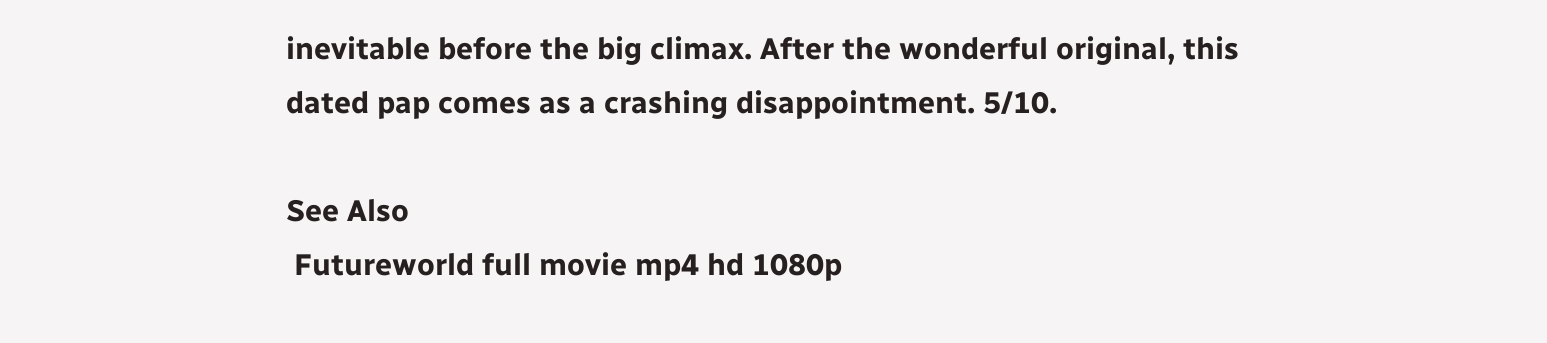inevitable before the big climax. After the wonderful original, this dated pap comes as a crashing disappointment. 5/10.

See Also
 Futureworld full movie mp4 hd 1080p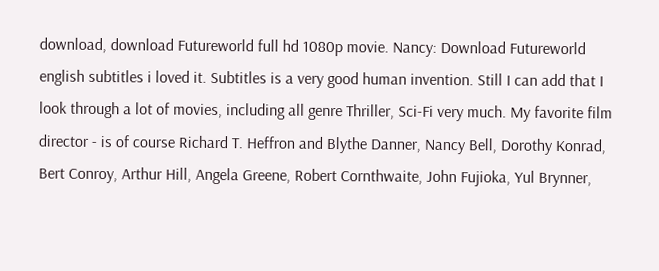download, download Futureworld full hd 1080p movie. Nancy: Download Futureworld english subtitles i loved it. Subtitles is a very good human invention. Still I can add that I look through a lot of movies, including all genre Thriller, Sci-Fi very much. My favorite film director - is of course Richard T. Heffron and Blythe Danner, Nancy Bell, Dorothy Konrad, Bert Conroy, Arthur Hill, Angela Greene, Robert Cornthwaite, John Fujioka, Yul Brynner,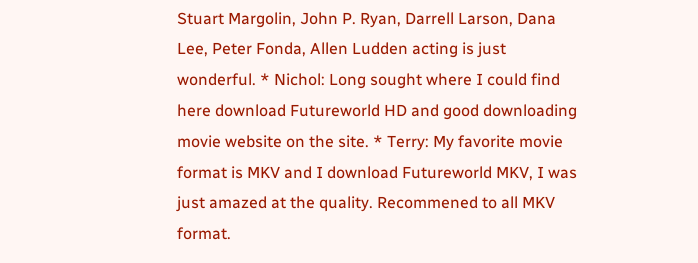Stuart Margolin, John P. Ryan, Darrell Larson, Dana Lee, Peter Fonda, Allen Ludden acting is just wonderful. * Nichol: Long sought where I could find here download Futureworld HD and good downloading movie website on the site. * Terry: My favorite movie format is MKV and I download Futureworld MKV, I was just amazed at the quality. Recommened to all MKV format.